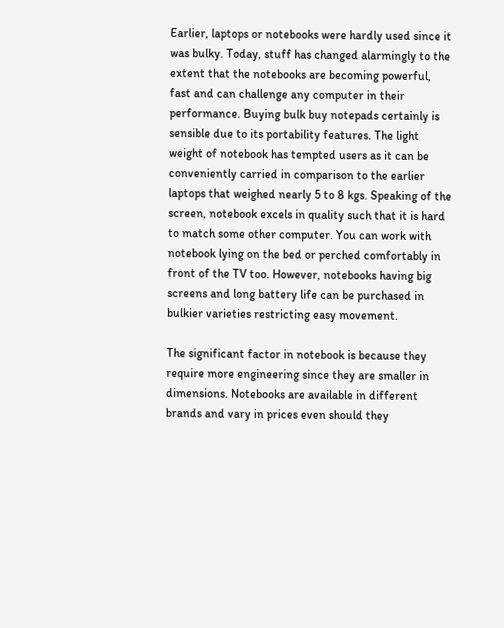Earlier, laptops or notebooks were hardly used since it was bulky. Today, stuff has changed alarmingly to the extent that the notebooks are becoming powerful, fast and can challenge any computer in their performance. Buying bulk buy notepads certainly is sensible due to its portability features. The light weight of notebook has tempted users as it can be conveniently carried in comparison to the earlier laptops that weighed nearly 5 to 8 kgs. Speaking of the screen, notebook excels in quality such that it is hard to match some other computer. You can work with notebook lying on the bed or perched comfortably in front of the TV too. However, notebooks having big screens and long battery life can be purchased in bulkier varieties restricting easy movement.

The significant factor in notebook is because they require more engineering since they are smaller in dimensions. Notebooks are available in different brands and vary in prices even should they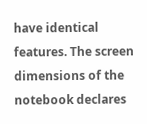have identical features. The screen dimensions of the notebook declares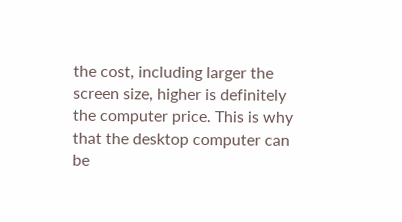the cost, including larger the screen size, higher is definitely the computer price. This is why that the desktop computer can be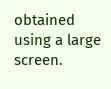obtained using a large screen.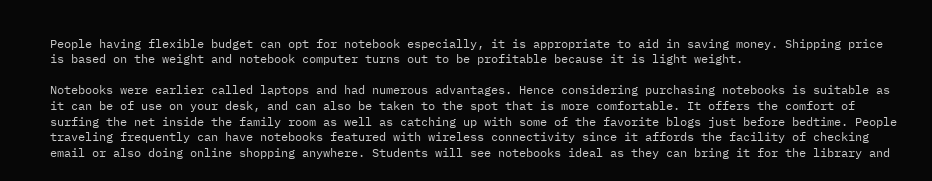People having flexible budget can opt for notebook especially, it is appropriate to aid in saving money. Shipping price is based on the weight and notebook computer turns out to be profitable because it is light weight.

Notebooks were earlier called laptops and had numerous advantages. Hence considering purchasing notebooks is suitable as it can be of use on your desk, and can also be taken to the spot that is more comfortable. It offers the comfort of surfing the net inside the family room as well as catching up with some of the favorite blogs just before bedtime. People traveling frequently can have notebooks featured with wireless connectivity since it affords the facility of checking email or also doing online shopping anywhere. Students will see notebooks ideal as they can bring it for the library and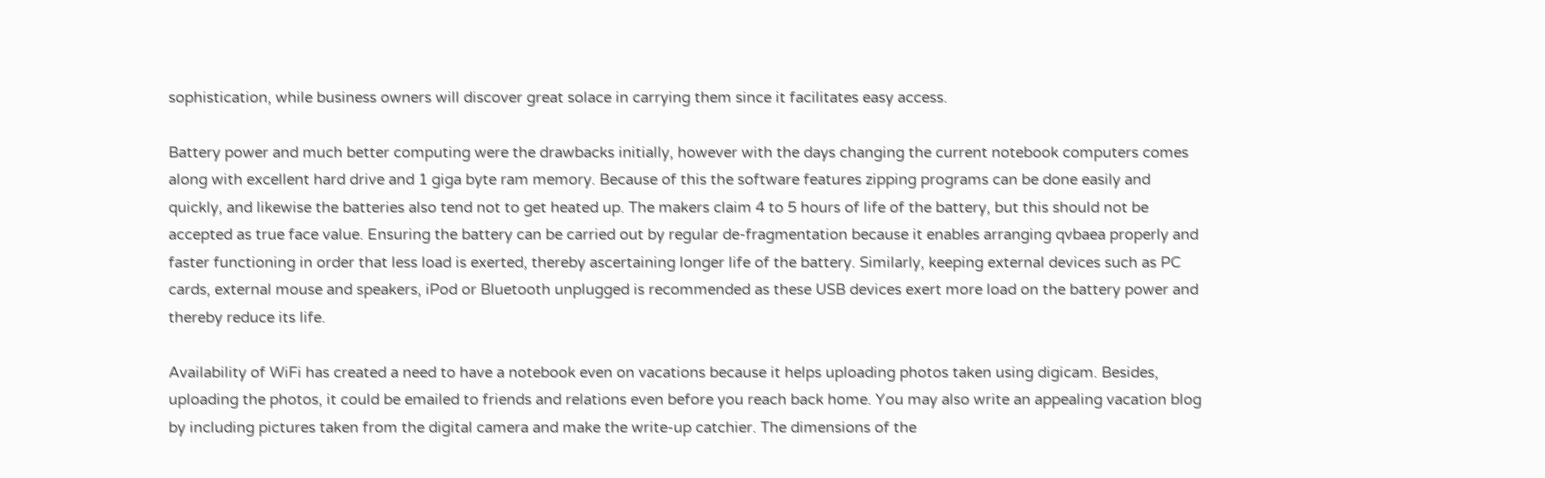sophistication, while business owners will discover great solace in carrying them since it facilitates easy access.

Battery power and much better computing were the drawbacks initially, however with the days changing the current notebook computers comes along with excellent hard drive and 1 giga byte ram memory. Because of this the software features zipping programs can be done easily and quickly, and likewise the batteries also tend not to get heated up. The makers claim 4 to 5 hours of life of the battery, but this should not be accepted as true face value. Ensuring the battery can be carried out by regular de-fragmentation because it enables arranging qvbaea properly and faster functioning in order that less load is exerted, thereby ascertaining longer life of the battery. Similarly, keeping external devices such as PC cards, external mouse and speakers, iPod or Bluetooth unplugged is recommended as these USB devices exert more load on the battery power and thereby reduce its life.

Availability of WiFi has created a need to have a notebook even on vacations because it helps uploading photos taken using digicam. Besides, uploading the photos, it could be emailed to friends and relations even before you reach back home. You may also write an appealing vacation blog by including pictures taken from the digital camera and make the write-up catchier. The dimensions of the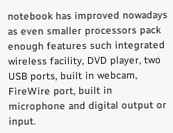notebook has improved nowadays as even smaller processors pack enough features such integrated wireless facility, DVD player, two USB ports, built in webcam, FireWire port, built in microphone and digital output or input.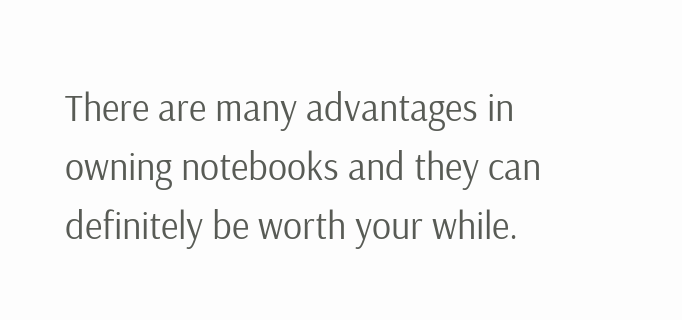There are many advantages in owning notebooks and they can definitely be worth your while.